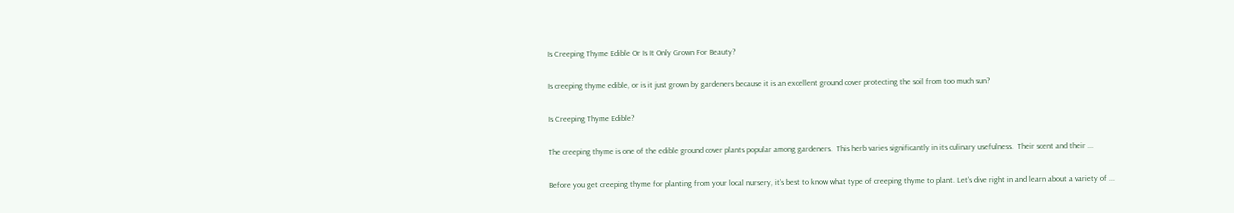Is Creeping Thyme Edible Or Is It Only Grown For Beauty?

Is creeping thyme edible, or is it just grown by gardeners because it is an excellent ground cover protecting the soil from too much sun?

Is Creeping Thyme Edible?

The creeping thyme is one of the edible ground cover plants popular among gardeners.  This herb varies significantly in its culinary usefulness.  Their scent and their ...

Before you get creeping thyme for planting from your local nursery, it’s best to know what type of creeping thyme to plant. Let’s dive right in and learn about a variety of ...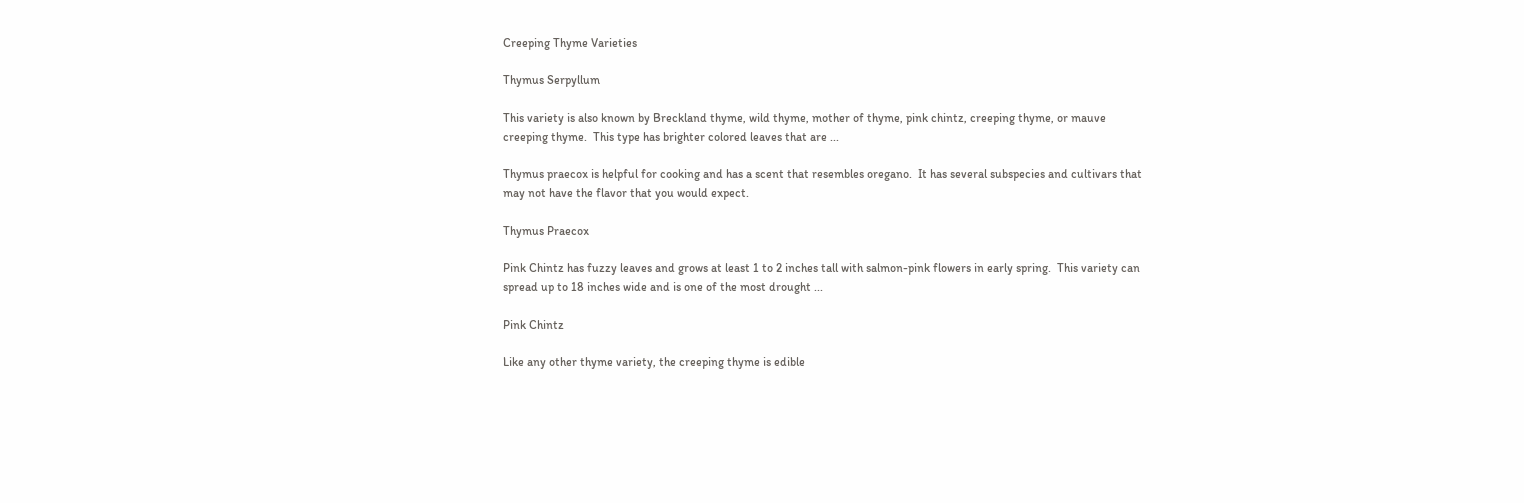Creeping Thyme Varieties

Thymus Serpyllum

This variety is also known by Breckland thyme, wild thyme, mother of thyme, pink chintz, creeping thyme, or mauve creeping thyme.  This type has brighter colored leaves that are ...

Thymus praecox is helpful for cooking and has a scent that resembles oregano.  It has several subspecies and cultivars that may not have the flavor that you would expect.

Thymus Praecox

Pink Chintz has fuzzy leaves and grows at least 1 to 2 inches tall with salmon-pink flowers in early spring.  This variety can spread up to 18 inches wide and is one of the most drought ...

Pink Chintz

Like any other thyme variety, the creeping thyme is edible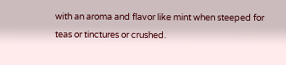with an aroma and flavor like mint when steeped for teas or tinctures or crushed.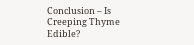Conclusion – Is Creeping Thyme Edible?